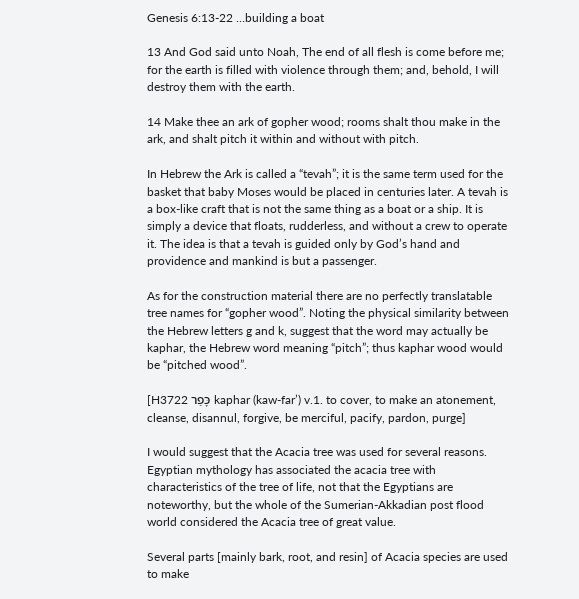Genesis 6:13-22 …building a boat

13 And God said unto Noah, The end of all flesh is come before me; for the earth is filled with violence through them; and, behold, I will destroy them with the earth.

14 Make thee an ark of gopher wood; rooms shalt thou make in the ark, and shalt pitch it within and without with pitch.

In Hebrew the Ark is called a “tevah”; it is the same term used for the basket that baby Moses would be placed in centuries later. A tevah is a box-like craft that is not the same thing as a boat or a ship. It is simply a device that floats, rudderless, and without a crew to operate it. The idea is that a tevah is guided only by God’s hand and providence and mankind is but a passenger.

As for the construction material there are no perfectly translatable tree names for “gopher wood”. Noting the physical similarity between the Hebrew letters g and k, suggest that the word may actually be kaphar, the Hebrew word meaning “pitch”; thus kaphar wood would be “pitched wood”.

[H3722 כָּפַר kaphar (kaw-far’) v.1. to cover, to make an atonement, cleanse, disannul, forgive, be merciful, pacify, pardon, purge]

I would suggest that the Acacia tree was used for several reasons. Egyptian mythology has associated the acacia tree with characteristics of the tree of life, not that the Egyptians are noteworthy, but the whole of the Sumerian-Akkadian post flood world considered the Acacia tree of great value.

Several parts [mainly bark, root, and resin] of Acacia species are used to make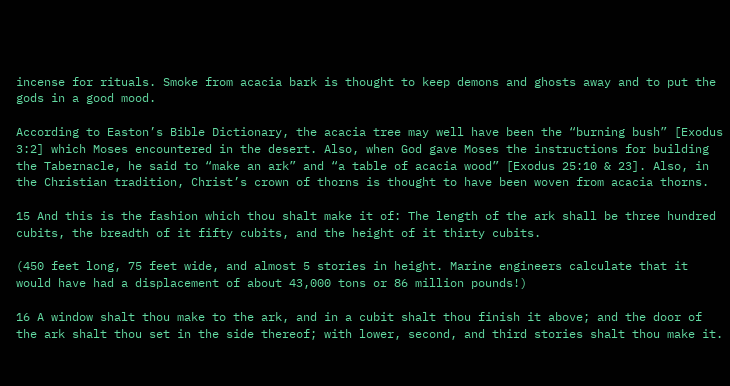incense for rituals. Smoke from acacia bark is thought to keep demons and ghosts away and to put the gods in a good mood.

According to Easton’s Bible Dictionary, the acacia tree may well have been the “burning bush” [Exodus 3:2] which Moses encountered in the desert. Also, when God gave Moses the instructions for building the Tabernacle, he said to “make an ark” and “a table of acacia wood” [Exodus 25:10 & 23]. Also, in the Christian tradition, Christ’s crown of thorns is thought to have been woven from acacia thorns.

15 And this is the fashion which thou shalt make it of: The length of the ark shall be three hundred cubits, the breadth of it fifty cubits, and the height of it thirty cubits.

(450 feet long, 75 feet wide, and almost 5 stories in height. Marine engineers calculate that it would have had a displacement of about 43,000 tons or 86 million pounds!)

16 A window shalt thou make to the ark, and in a cubit shalt thou finish it above; and the door of the ark shalt thou set in the side thereof; with lower, second, and third stories shalt thou make it.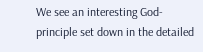We see an interesting God-principle set down in the detailed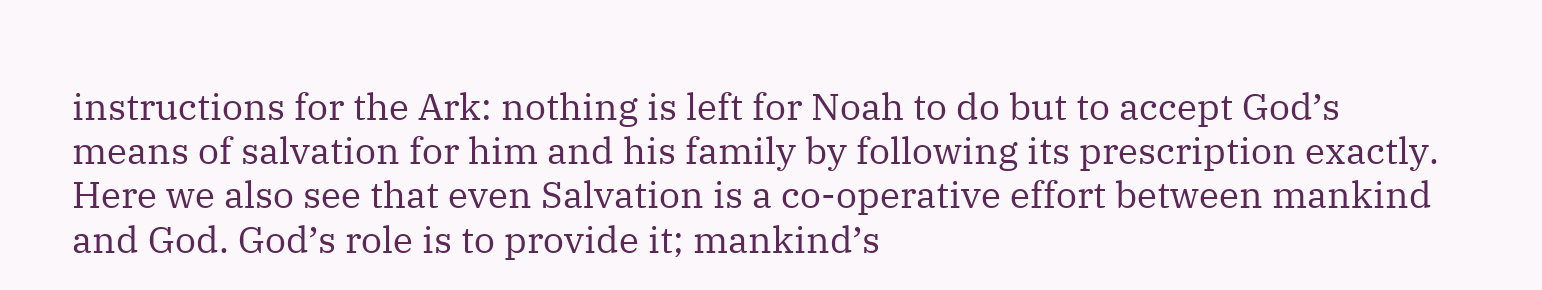instructions for the Ark: nothing is left for Noah to do but to accept God’s means of salvation for him and his family by following its prescription exactly. Here we also see that even Salvation is a co-operative effort between mankind and God. God’s role is to provide it; mankind’s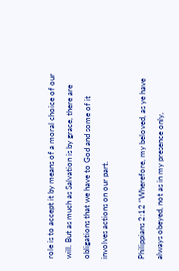role is to accept it by means of a moral choice of our will. But as much as Salvation is by grace, there are obligations that we have to God and some of it involves actions on our part.

Philippians 2:12 “Wherefore, my beloved, as ye have always obeyed, not as in my presence only,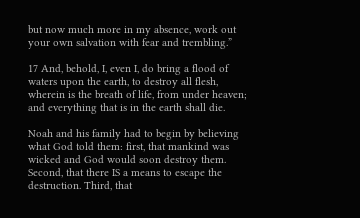but now much more in my absence, work out your own salvation with fear and trembling.”

17 And, behold, I, even I, do bring a flood of waters upon the earth, to destroy all flesh, wherein is the breath of life, from under heaven; and everything that is in the earth shall die.

Noah and his family had to begin by believing what God told them: first, that mankind was wicked and God would soon destroy them. Second, that there IS a means to escape the destruction. Third, that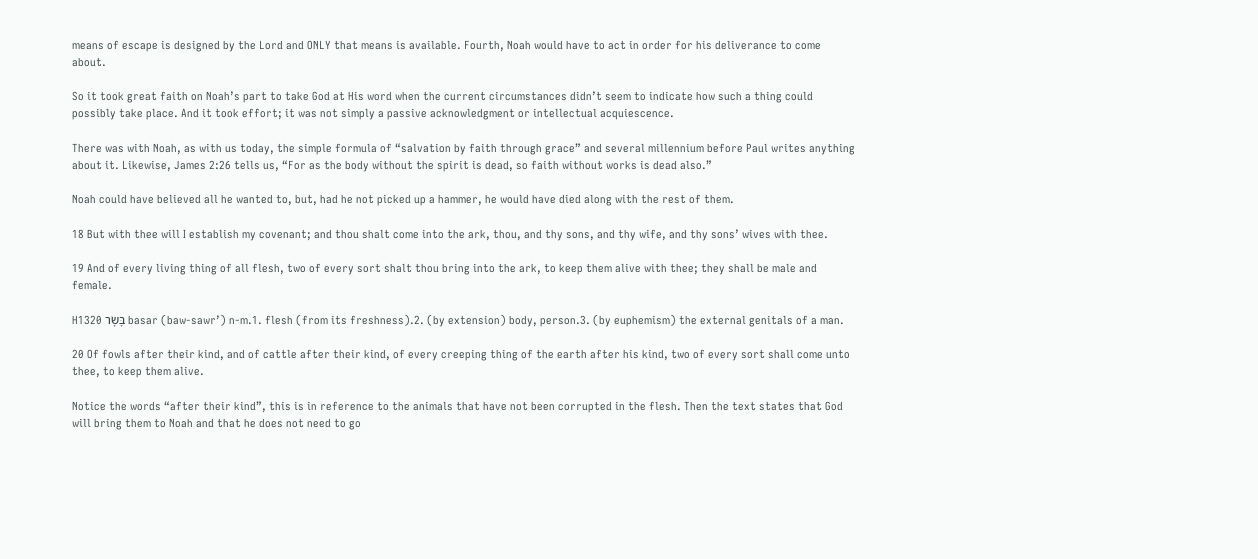means of escape is designed by the Lord and ONLY that means is available. Fourth, Noah would have to act in order for his deliverance to come about.

So it took great faith on Noah’s part to take God at His word when the current circumstances didn’t seem to indicate how such a thing could possibly take place. And it took effort; it was not simply a passive acknowledgment or intellectual acquiescence.

There was with Noah, as with us today, the simple formula of “salvation by faith through grace” and several millennium before Paul writes anything about it. Likewise, James 2:26 tells us, “For as the body without the spirit is dead, so faith without works is dead also.”

Noah could have believed all he wanted to, but, had he not picked up a hammer, he would have died along with the rest of them.

18 But with thee will I establish my covenant; and thou shalt come into the ark, thou, and thy sons, and thy wife, and thy sons’ wives with thee.

19 And of every living thing of all flesh, two of every sort shalt thou bring into the ark, to keep them alive with thee; they shall be male and female.

H1320 בָּשָׂר basar (baw-sawr’) n-m.1. flesh (from its freshness).2. (by extension) body, person.3. (by euphemism) the external genitals of a man.

20 Of fowls after their kind, and of cattle after their kind, of every creeping thing of the earth after his kind, two of every sort shall come unto thee, to keep them alive.

Notice the words “after their kind”, this is in reference to the animals that have not been corrupted in the flesh. Then the text states that God will bring them to Noah and that he does not need to go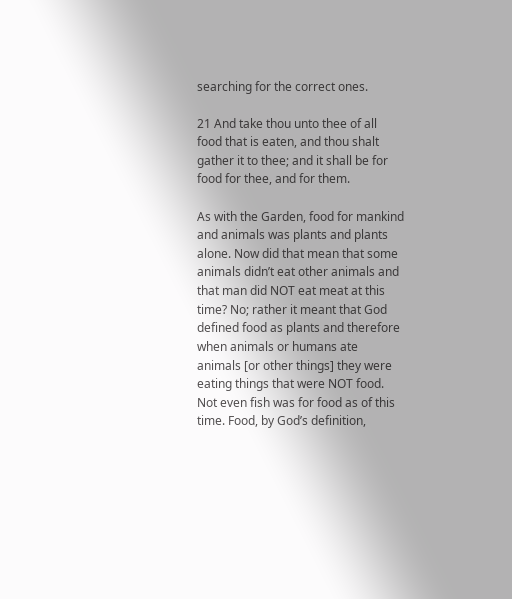searching for the correct ones.

21 And take thou unto thee of all food that is eaten, and thou shalt gather it to thee; and it shall be for food for thee, and for them.

As with the Garden, food for mankind and animals was plants and plants alone. Now did that mean that some animals didn’t eat other animals and that man did NOT eat meat at this time? No; rather it meant that God defined food as plants and therefore when animals or humans ate animals [or other things] they were eating things that were NOT food. Not even fish was for food as of this time. Food, by God’s definition,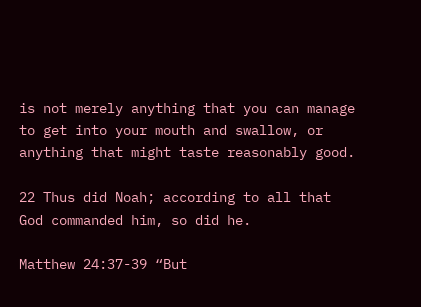is not merely anything that you can manage to get into your mouth and swallow, or anything that might taste reasonably good.

22 Thus did Noah; according to all that God commanded him, so did he.

Matthew 24:37-39 “But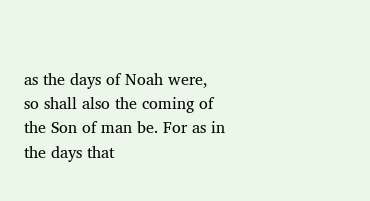as the days of Noah were, so shall also the coming of the Son of man be. For as in the days that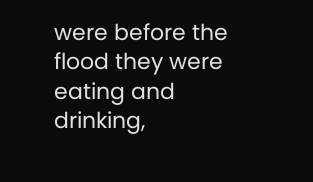were before the flood they were eating and drinking,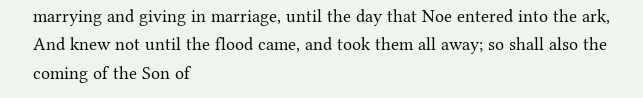marrying and giving in marriage, until the day that Noe entered into the ark, And knew not until the flood came, and took them all away; so shall also the coming of the Son of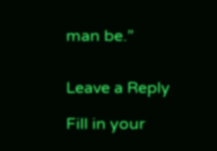man be.”


Leave a Reply

Fill in your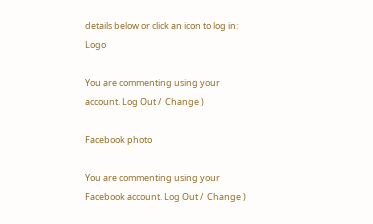details below or click an icon to log in: Logo

You are commenting using your account. Log Out /  Change )

Facebook photo

You are commenting using your Facebook account. Log Out /  Change )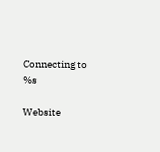Connecting to %s

Website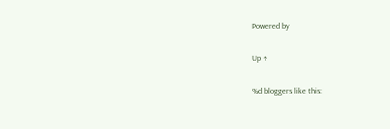Powered by

Up ↑

%d bloggers like this: